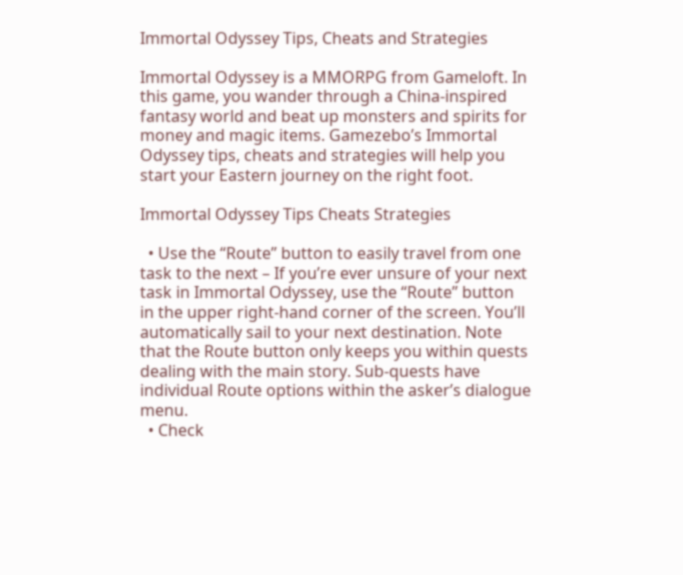Immortal Odyssey Tips, Cheats and Strategies

Immortal Odyssey is a MMORPG from Gameloft. In this game, you wander through a China-inspired fantasy world and beat up monsters and spirits for money and magic items. Gamezebo’s Immortal Odyssey tips, cheats and strategies will help you start your Eastern journey on the right foot.

Immortal Odyssey Tips Cheats Strategies

  • Use the “Route” button to easily travel from one task to the next – If you’re ever unsure of your next task in Immortal Odyssey, use the “Route” button in the upper right-hand corner of the screen. You’ll automatically sail to your next destination. Note that the Route button only keeps you within quests dealing with the main story. Sub-quests have individual Route options within the asker’s dialogue menu.
  • Check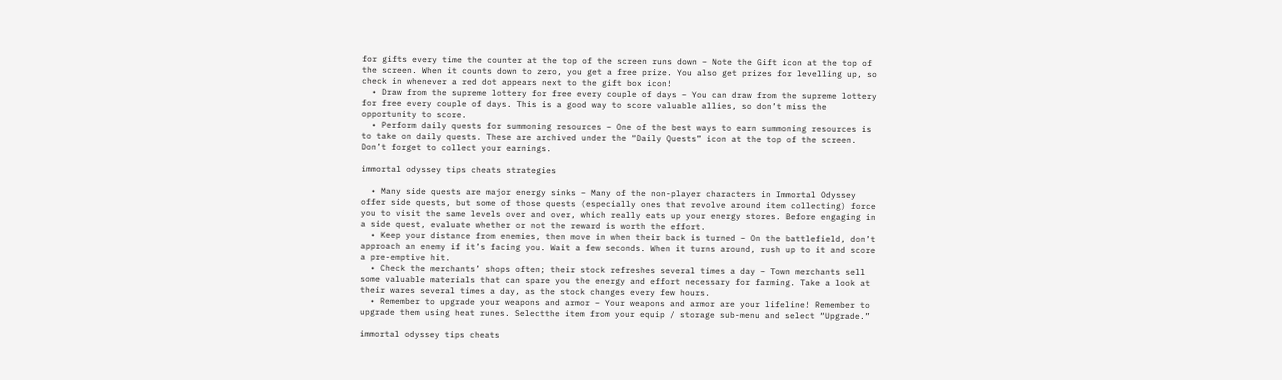for gifts every time the counter at the top of the screen runs down – Note the Gift icon at the top of the screen. When it counts down to zero, you get a free prize. You also get prizes for levelling up, so check in whenever a red dot appears next to the gift box icon!
  • Draw from the supreme lottery for free every couple of days – You can draw from the supreme lottery for free every couple of days. This is a good way to score valuable allies, so don’t miss the opportunity to score.
  • Perform daily quests for summoning resources – One of the best ways to earn summoning resources is to take on daily quests. These are archived under the “Daily Quests” icon at the top of the screen. Don’t forget to collect your earnings.

immortal odyssey tips cheats strategies

  • Many side quests are major energy sinks – Many of the non-player characters in Immortal Odyssey offer side quests, but some of those quests (especially ones that revolve around item collecting) force you to visit the same levels over and over, which really eats up your energy stores. Before engaging in a side quest, evaluate whether or not the reward is worth the effort.
  • Keep your distance from enemies, then move in when their back is turned – On the battlefield, don’t approach an enemy if it’s facing you. Wait a few seconds. When it turns around, rush up to it and score a pre-emptive hit.
  • Check the merchants’ shops often; their stock refreshes several times a day – Town merchants sell some valuable materials that can spare you the energy and effort necessary for farming. Take a look at their wares several times a day, as the stock changes every few hours.
  • Remember to upgrade your weapons and armor – Your weapons and armor are your lifeline! Remember to upgrade them using heat runes. Selectthe item from your equip / storage sub-menu and select “Upgrade.”

immortal odyssey tips cheats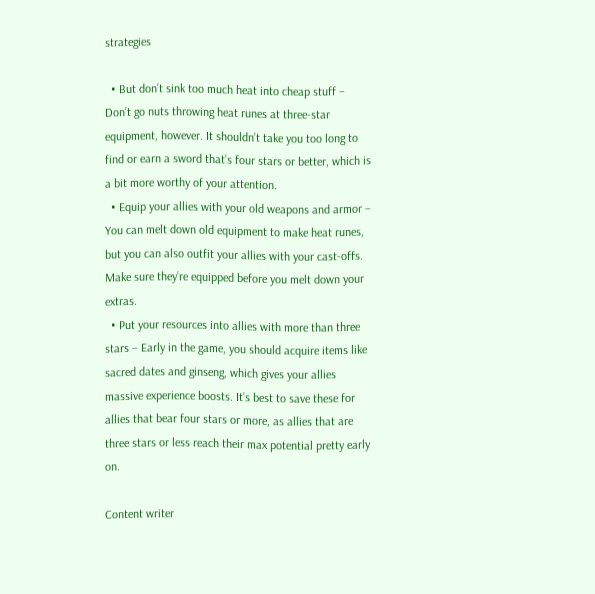strategies

  • But don’t sink too much heat into cheap stuff – Don’t go nuts throwing heat runes at three-star equipment, however. It shouldn’t take you too long to find or earn a sword that’s four stars or better, which is a bit more worthy of your attention.
  • Equip your allies with your old weapons and armor – You can melt down old equipment to make heat runes, but you can also outfit your allies with your cast-offs. Make sure they’re equipped before you melt down your extras.
  • Put your resources into allies with more than three stars – Early in the game, you should acquire items like sacred dates and ginseng, which gives your allies massive experience boosts. It’s best to save these for allies that bear four stars or more, as allies that are three stars or less reach their max potential pretty early on.

Content writer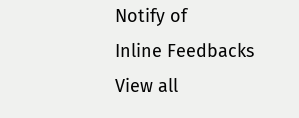Notify of
Inline Feedbacks
View all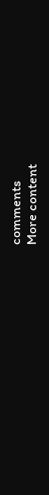comments
More content